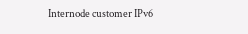Internode customer IPv6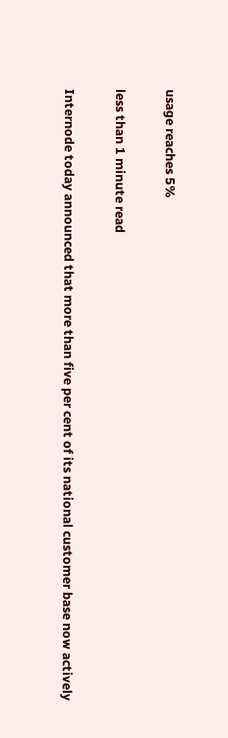usage reaches 5%

less than 1 minute read

Internode today announced that more than five per cent of its national customer base now actively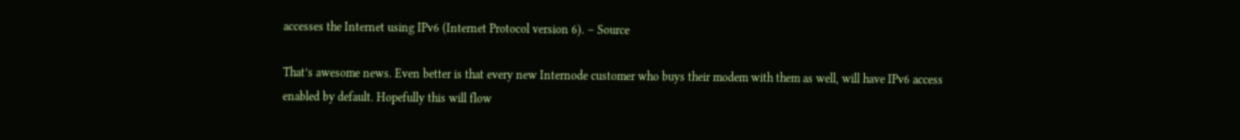accesses the Internet using IPv6 (Internet Protocol version 6). – Source

That’s awesome news. Even better is that every new Internode customer who buys their modem with them as well, will have IPv6 access enabled by default. Hopefully this will flow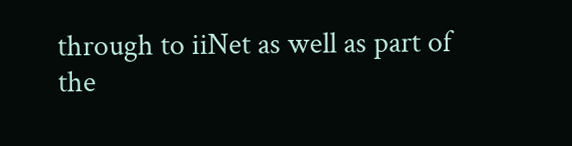through to iiNet as well as part of the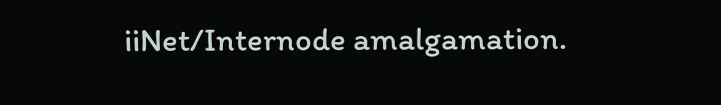iiNet/Internode amalgamation.